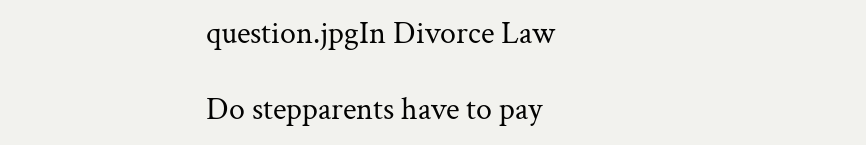question.jpgIn Divorce Law

Do stepparents have to pay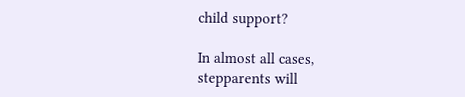child support?

In almost all cases, stepparents will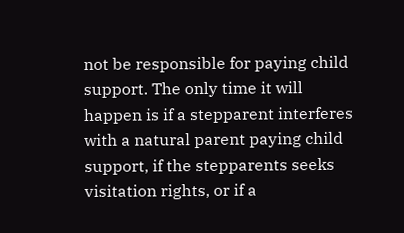not be responsible for paying child support. The only time it will happen is if a stepparent interferes with a natural parent paying child support, if the stepparents seeks visitation rights, or if a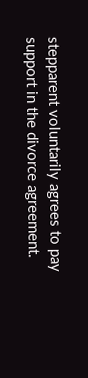stepparent voluntarily agrees to pay support in the divorce agreement.